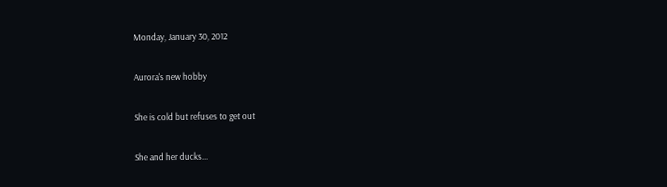Monday, January 30, 2012

Aurora's new hobby

She is cold but refuses to get out

She and her ducks...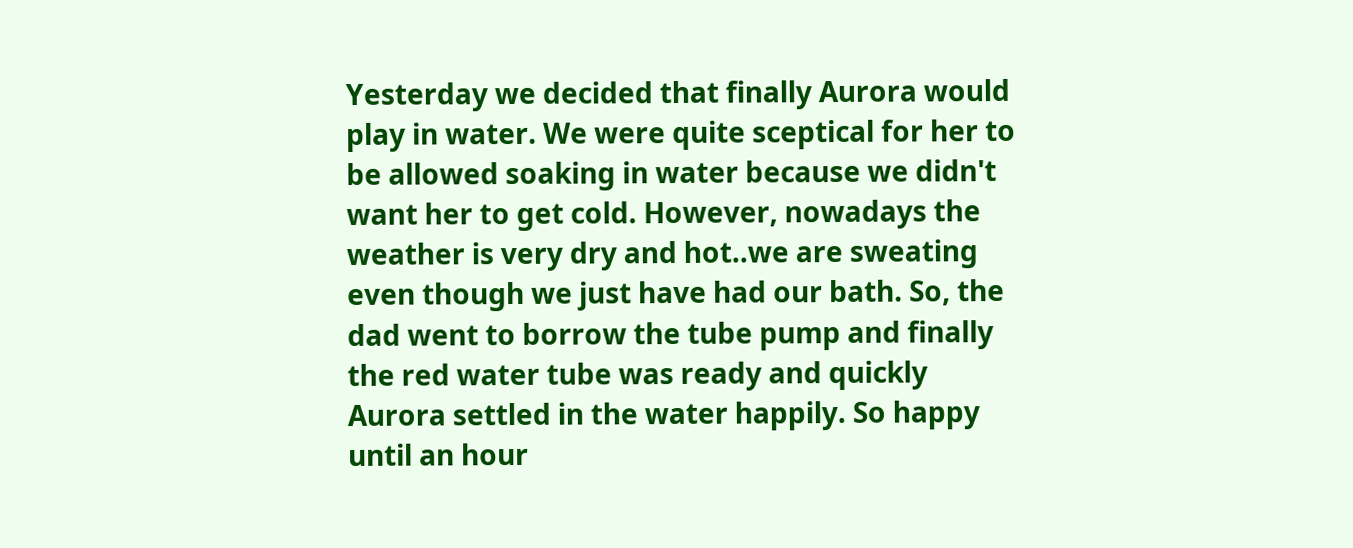Yesterday we decided that finally Aurora would play in water. We were quite sceptical for her to be allowed soaking in water because we didn't want her to get cold. However, nowadays the weather is very dry and hot..we are sweating even though we just have had our bath. So, the dad went to borrow the tube pump and finally the red water tube was ready and quickly Aurora settled in the water happily. So happy until an hour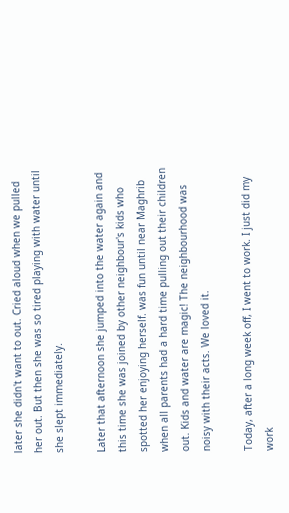later she didn't want to out. Cried aloud when we pulled her out. But then she was so tired playing with water until she slept immediately.

Later that afternoon she jumped into the water again and this time she was joined by other neighbour's kids who spotted her enjoying herself. was fun until near Maghrib when all parents had a hard time pulling out their children out. Kids and water are magic! The neighbourhood was noisy with their acts. We loved it.

Today, after a long week off, I went to work. I just did my work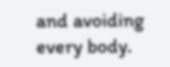and avoiding every body.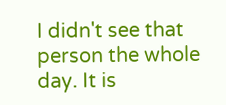I didn't see that person the whole day. It is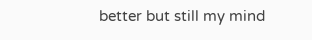better but still my mind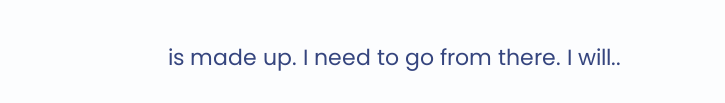is made up. I need to go from there. I will..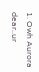1. Owh Aurora dear..ur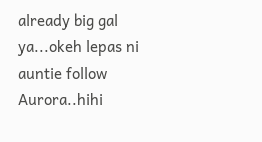already big gal ya...okeh lepas ni auntie follow Aurora..hihi